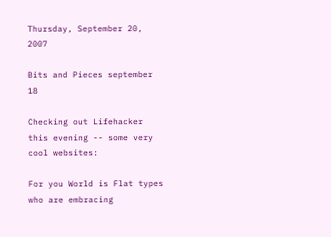Thursday, September 20, 2007

Bits and Pieces september 18

Checking out Lifehacker this evening -- some very cool websites:

For you World is Flat types who are embracing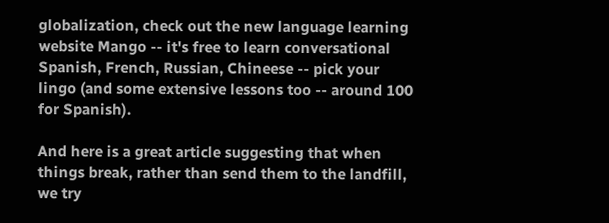globalization, check out the new language learning website Mango -- it's free to learn conversational Spanish, French, Russian, Chineese -- pick your lingo (and some extensive lessons too -- around 100 for Spanish).

And here is a great article suggesting that when things break, rather than send them to the landfill, we try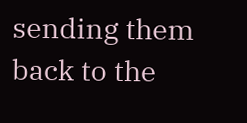sending them back to the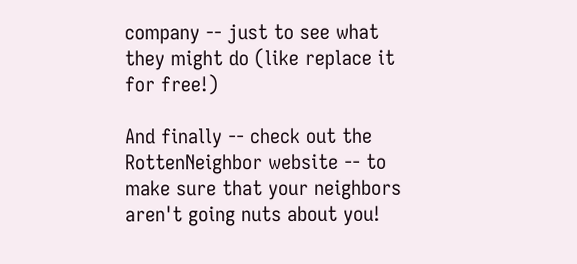company -- just to see what they might do (like replace it for free!)

And finally -- check out the RottenNeighbor website -- to make sure that your neighbors aren't going nuts about you!